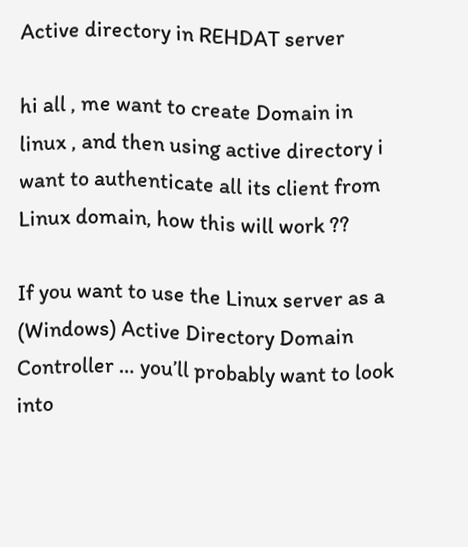Active directory in REHDAT server

hi all , me want to create Domain in linux , and then using active directory i want to authenticate all its client from Linux domain, how this will work ??

If you want to use the Linux server as a (Windows) Active Directory Domain Controller … you’ll probably want to look into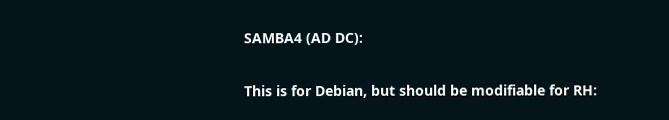SAMBA4 (AD DC):

This is for Debian, but should be modifiable for RH: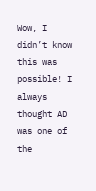Wow, I didn’t know this was possible! I always thought AD was one of the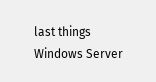last things Windows Server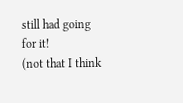still had going for it!
(not that I think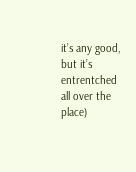it’s any good, but it’s entrentched all over the place)